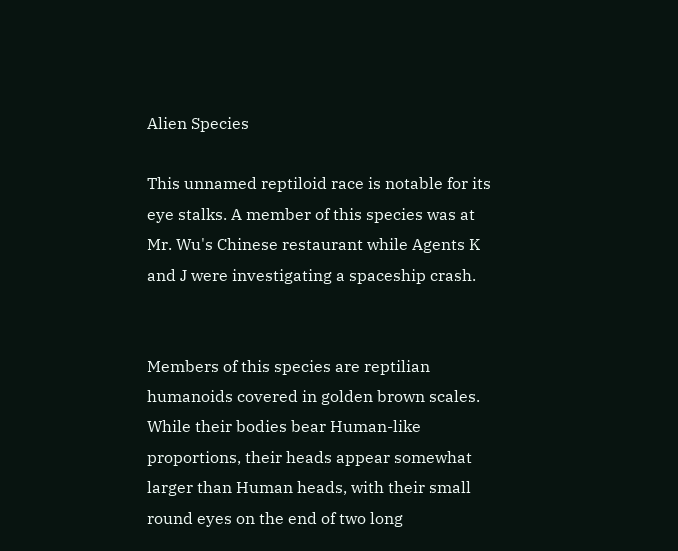Alien Species

This unnamed reptiloid race is notable for its eye stalks. A member of this species was at Mr. Wu's Chinese restaurant while Agents K and J were investigating a spaceship crash.


Members of this species are reptilian humanoids covered in golden brown scales. While their bodies bear Human-like proportions, their heads appear somewhat larger than Human heads, with their small round eyes on the end of two long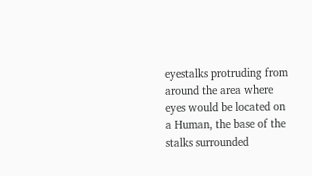eyestalks protruding from around the area where eyes would be located on a Human, the base of the stalks surrounded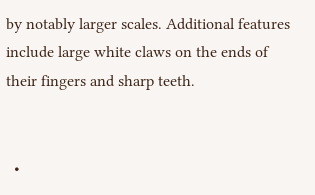by notably larger scales. Additional features include large white claws on the ends of their fingers and sharp teeth.


  •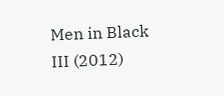Men in Black III (2012)